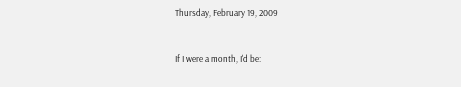Thursday, February 19, 2009


If I were a month, I'd be: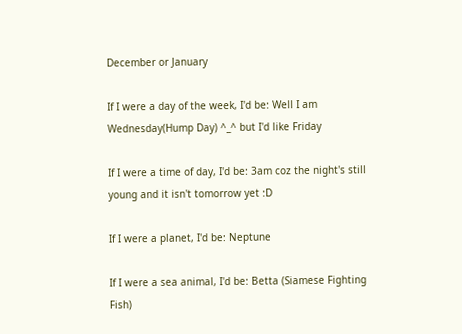December or January

If I were a day of the week, I'd be: Well I am Wednesday(Hump Day) ^_^ but I'd like Friday

If I were a time of day, I'd be: 3am coz the night's still young and it isn't tomorrow yet :D

If I were a planet, I'd be: Neptune

If I were a sea animal, I'd be: Betta (Siamese Fighting Fish)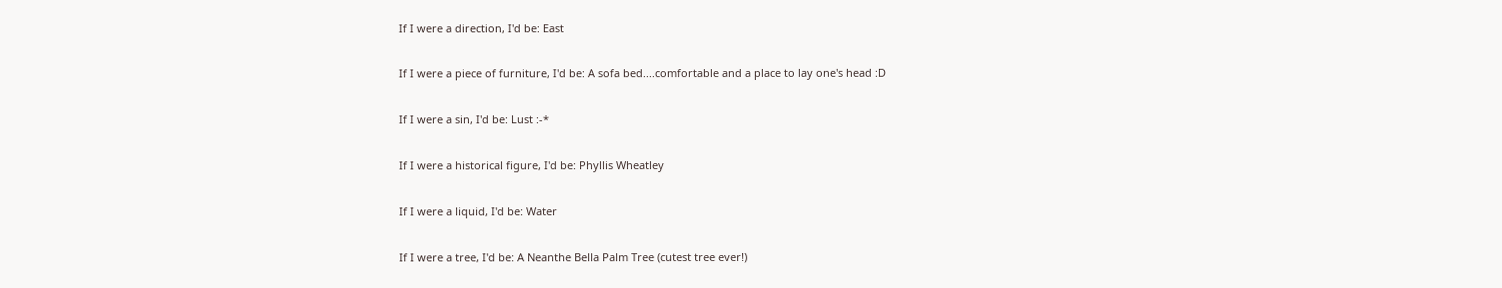If I were a direction, I'd be: East

If I were a piece of furniture, I'd be: A sofa bed....comfortable and a place to lay one's head :D

If I were a sin, I'd be: Lust :-*

If I were a historical figure, I'd be: Phyllis Wheatley

If I were a liquid, I'd be: Water

If I were a tree, I'd be: A Neanthe Bella Palm Tree (cutest tree ever!)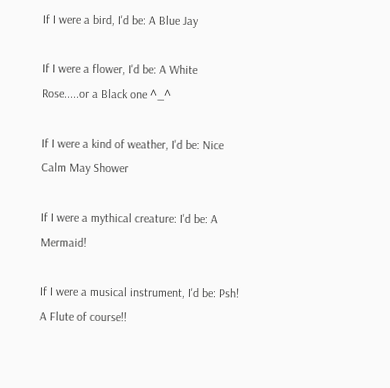If I were a bird, I'd be: A Blue Jay

If I were a flower, I'd be: A White Rose.....or a Black one ^_^

If I were a kind of weather, I'd be: Nice Calm May Shower

If I were a mythical creature: I'd be: A Mermaid!

If I were a musical instrument, I'd be: Psh! A Flute of course!!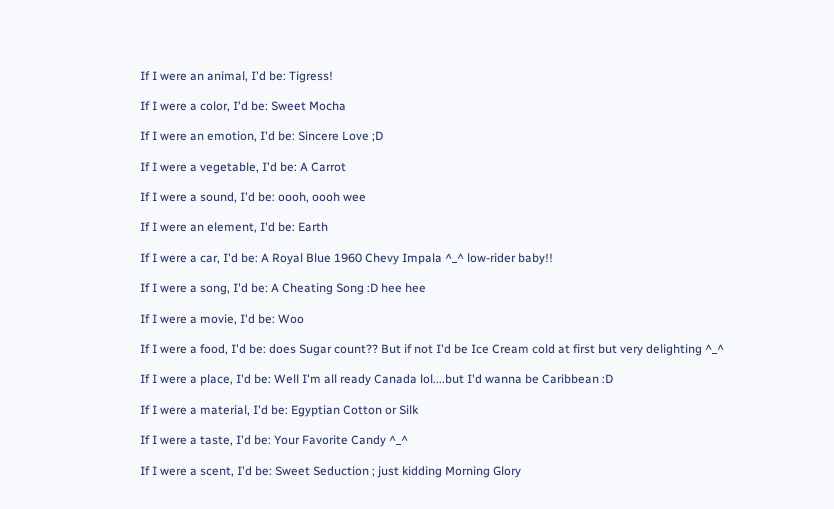If I were an animal, I'd be: Tigress!

If I were a color, I'd be: Sweet Mocha

If I were an emotion, I'd be: Sincere Love ;D

If I were a vegetable, I'd be: A Carrot

If I were a sound, I'd be: oooh, oooh wee

If I were an element, I'd be: Earth

If I were a car, I'd be: A Royal Blue 1960 Chevy Impala ^_^ low-rider baby!!

If I were a song, I'd be: A Cheating Song :D hee hee

If I were a movie, I'd be: Woo

If I were a food, I'd be: does Sugar count?? But if not I'd be Ice Cream cold at first but very delighting ^_^

If I were a place, I'd be: Well I'm all ready Canada lol....but I'd wanna be Caribbean :D

If I were a material, I'd be: Egyptian Cotton or Silk

If I were a taste, I'd be: Your Favorite Candy ^_^

If I were a scent, I'd be: Sweet Seduction ; just kidding Morning Glory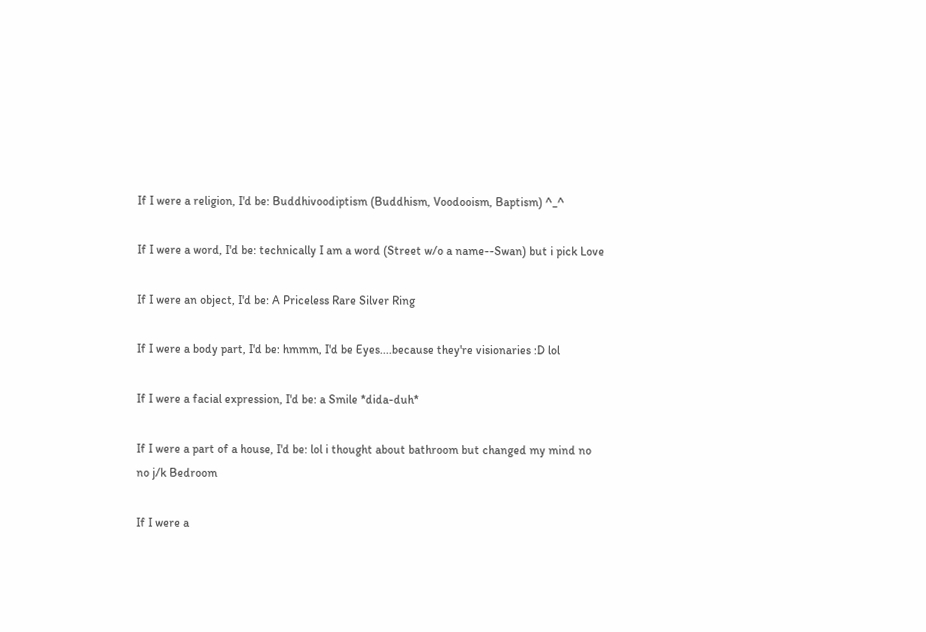If I were a religion, I'd be: Buddhivoodiptism (Buddhism, Voodooism, Baptism) ^_^

If I were a word, I'd be: technically I am a word (Street w/o a name--Swan) but i pick Love

If I were an object, I'd be: A Priceless Rare Silver Ring

If I were a body part, I'd be: hmmm, I'd be Eyes....because they're visionaries :D lol

If I were a facial expression, I'd be: a Smile *dida-duh*

If I were a part of a house, I'd be: lol i thought about bathroom but changed my mind no no j/k Bedroom

If I were a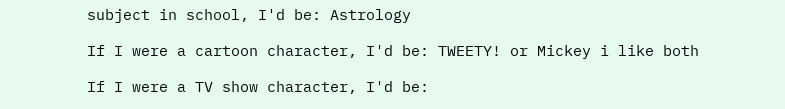subject in school, I'd be: Astrology

If I were a cartoon character, I'd be: TWEETY! or Mickey i like both

If I were a TV show character, I'd be: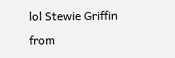lol Stewie Griffin from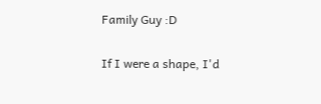Family Guy :D

If I were a shape, I'd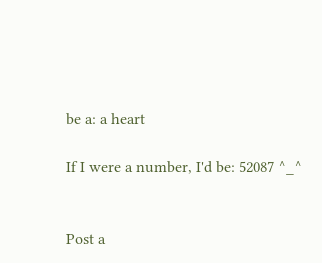be a: a heart

If I were a number, I'd be: 52087 ^_^


Post a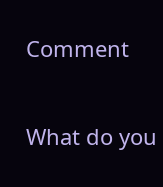Comment

What do you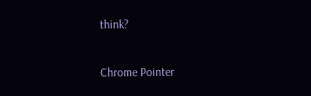think?

Chrome Pointer